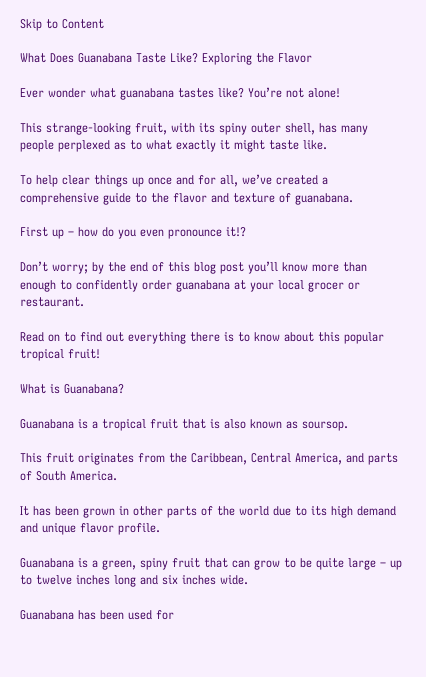Skip to Content

What Does Guanabana Taste Like? Exploring the Flavor

Ever wonder what guanabana tastes like? You’re not alone!

This strange-looking fruit, with its spiny outer shell, has many people perplexed as to what exactly it might taste like.

To help clear things up once and for all, we’ve created a comprehensive guide to the flavor and texture of guanabana.

First up – how do you even pronounce it!?

Don’t worry; by the end of this blog post you’ll know more than enough to confidently order guanabana at your local grocer or restaurant.

Read on to find out everything there is to know about this popular tropical fruit!

What is Guanabana?

Guanabana is a tropical fruit that is also known as soursop.

This fruit originates from the Caribbean, Central America, and parts of South America.

It has been grown in other parts of the world due to its high demand and unique flavor profile.

Guanabana is a green, spiny fruit that can grow to be quite large – up to twelve inches long and six inches wide.

Guanabana has been used for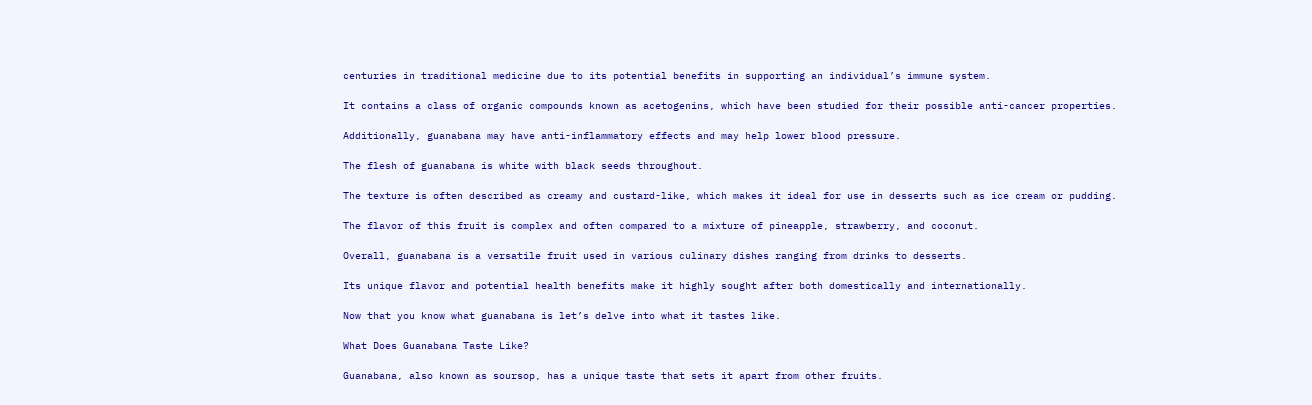centuries in traditional medicine due to its potential benefits in supporting an individual’s immune system.

It contains a class of organic compounds known as acetogenins, which have been studied for their possible anti-cancer properties.

Additionally, guanabana may have anti-inflammatory effects and may help lower blood pressure.

The flesh of guanabana is white with black seeds throughout.

The texture is often described as creamy and custard-like, which makes it ideal for use in desserts such as ice cream or pudding.

The flavor of this fruit is complex and often compared to a mixture of pineapple, strawberry, and coconut.

Overall, guanabana is a versatile fruit used in various culinary dishes ranging from drinks to desserts.

Its unique flavor and potential health benefits make it highly sought after both domestically and internationally.

Now that you know what guanabana is let’s delve into what it tastes like.

What Does Guanabana Taste Like?

Guanabana, also known as soursop, has a unique taste that sets it apart from other fruits.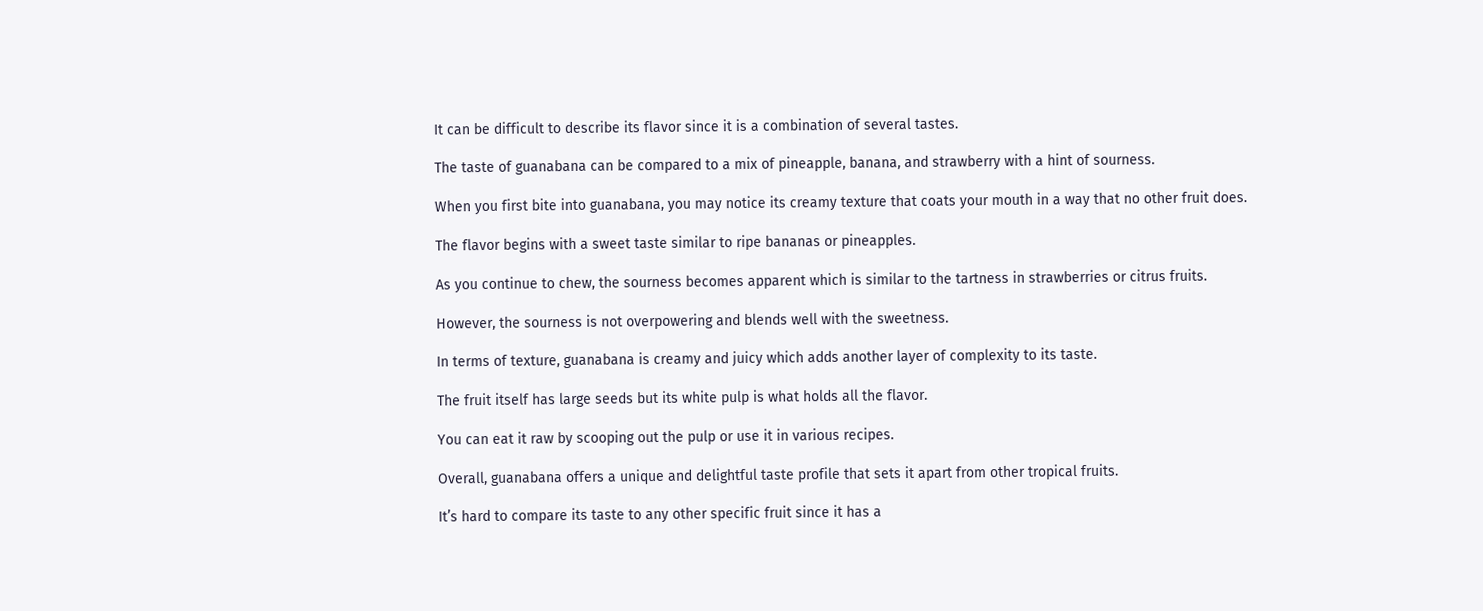It can be difficult to describe its flavor since it is a combination of several tastes.

The taste of guanabana can be compared to a mix of pineapple, banana, and strawberry with a hint of sourness.

When you first bite into guanabana, you may notice its creamy texture that coats your mouth in a way that no other fruit does.

The flavor begins with a sweet taste similar to ripe bananas or pineapples.

As you continue to chew, the sourness becomes apparent which is similar to the tartness in strawberries or citrus fruits.

However, the sourness is not overpowering and blends well with the sweetness.

In terms of texture, guanabana is creamy and juicy which adds another layer of complexity to its taste.

The fruit itself has large seeds but its white pulp is what holds all the flavor.

You can eat it raw by scooping out the pulp or use it in various recipes.

Overall, guanabana offers a unique and delightful taste profile that sets it apart from other tropical fruits.

It’s hard to compare its taste to any other specific fruit since it has a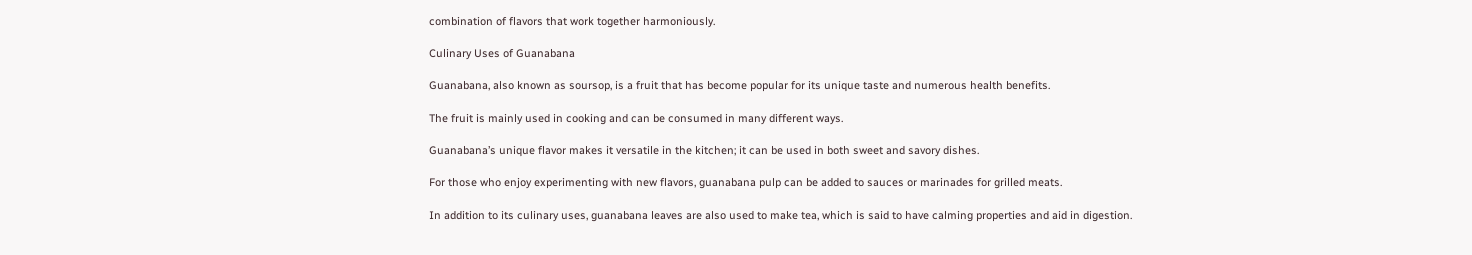combination of flavors that work together harmoniously.

Culinary Uses of Guanabana

Guanabana, also known as soursop, is a fruit that has become popular for its unique taste and numerous health benefits.

The fruit is mainly used in cooking and can be consumed in many different ways.

Guanabana’s unique flavor makes it versatile in the kitchen; it can be used in both sweet and savory dishes.

For those who enjoy experimenting with new flavors, guanabana pulp can be added to sauces or marinades for grilled meats.

In addition to its culinary uses, guanabana leaves are also used to make tea, which is said to have calming properties and aid in digestion.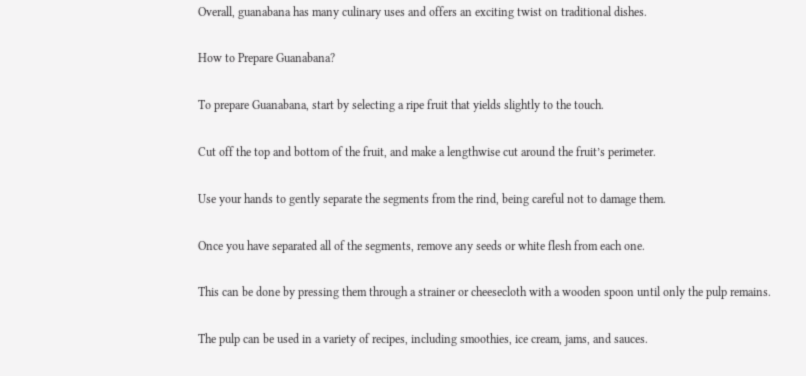Overall, guanabana has many culinary uses and offers an exciting twist on traditional dishes.

How to Prepare Guanabana?

To prepare Guanabana, start by selecting a ripe fruit that yields slightly to the touch.

Cut off the top and bottom of the fruit, and make a lengthwise cut around the fruit’s perimeter.

Use your hands to gently separate the segments from the rind, being careful not to damage them.

Once you have separated all of the segments, remove any seeds or white flesh from each one.

This can be done by pressing them through a strainer or cheesecloth with a wooden spoon until only the pulp remains.

The pulp can be used in a variety of recipes, including smoothies, ice cream, jams, and sauces.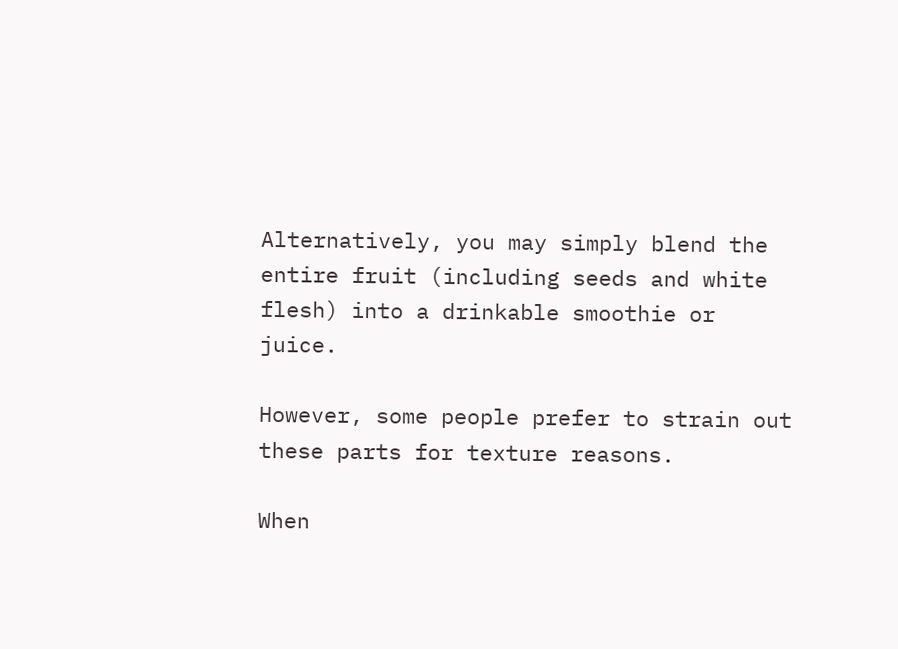Alternatively, you may simply blend the entire fruit (including seeds and white flesh) into a drinkable smoothie or juice.

However, some people prefer to strain out these parts for texture reasons.

When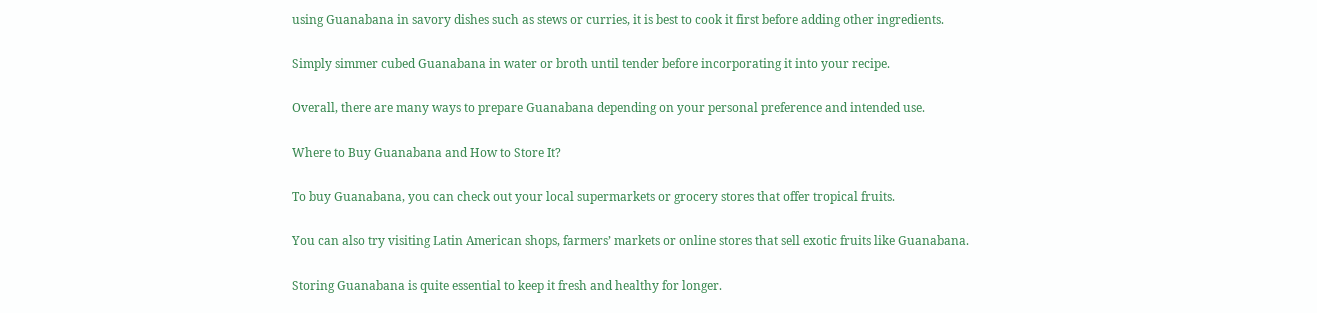using Guanabana in savory dishes such as stews or curries, it is best to cook it first before adding other ingredients.

Simply simmer cubed Guanabana in water or broth until tender before incorporating it into your recipe.

Overall, there are many ways to prepare Guanabana depending on your personal preference and intended use.

Where to Buy Guanabana and How to Store It?

To buy Guanabana, you can check out your local supermarkets or grocery stores that offer tropical fruits.

You can also try visiting Latin American shops, farmers’ markets or online stores that sell exotic fruits like Guanabana.

Storing Guanabana is quite essential to keep it fresh and healthy for longer.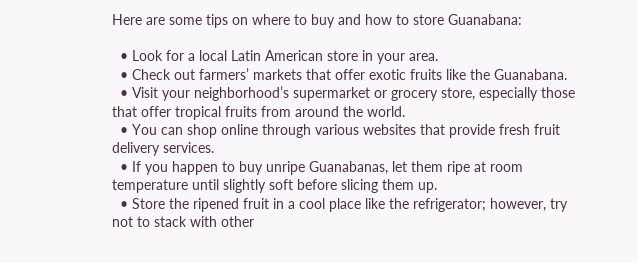Here are some tips on where to buy and how to store Guanabana:

  • Look for a local Latin American store in your area.
  • Check out farmers’ markets that offer exotic fruits like the Guanabana.
  • Visit your neighborhood’s supermarket or grocery store, especially those that offer tropical fruits from around the world.
  • You can shop online through various websites that provide fresh fruit delivery services.
  • If you happen to buy unripe Guanabanas, let them ripe at room temperature until slightly soft before slicing them up.
  • Store the ripened fruit in a cool place like the refrigerator; however, try not to stack with other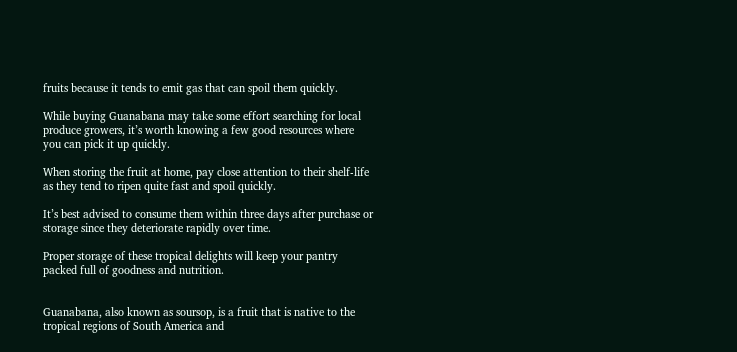fruits because it tends to emit gas that can spoil them quickly.

While buying Guanabana may take some effort searching for local produce growers, it’s worth knowing a few good resources where you can pick it up quickly.

When storing the fruit at home, pay close attention to their shelf-life as they tend to ripen quite fast and spoil quickly.

It’s best advised to consume them within three days after purchase or storage since they deteriorate rapidly over time.

Proper storage of these tropical delights will keep your pantry packed full of goodness and nutrition.


Guanabana, also known as soursop, is a fruit that is native to the tropical regions of South America and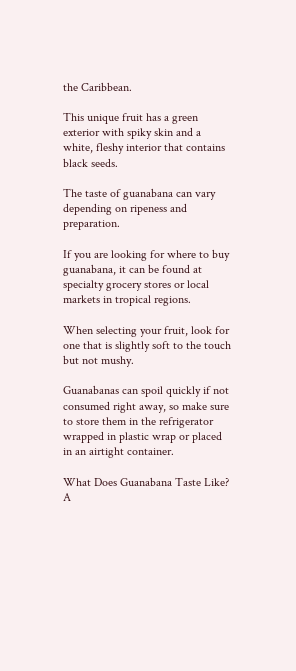the Caribbean.

This unique fruit has a green exterior with spiky skin and a white, fleshy interior that contains black seeds.

The taste of guanabana can vary depending on ripeness and preparation.

If you are looking for where to buy guanabana, it can be found at specialty grocery stores or local markets in tropical regions.

When selecting your fruit, look for one that is slightly soft to the touch but not mushy.

Guanabanas can spoil quickly if not consumed right away, so make sure to store them in the refrigerator wrapped in plastic wrap or placed in an airtight container.

What Does Guanabana Taste Like? A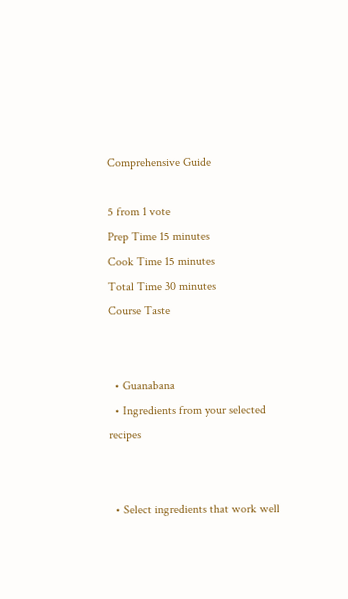Comprehensive Guide

5 from 1 vote
Prep Time 15 minutes
Cook Time 15 minutes
Total Time 30 minutes
Course Taste


  • Guanabana
  • Ingredients from your selected recipes


  • Select ingredients that work well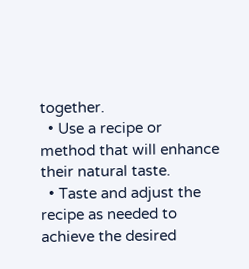together.
  • Use a recipe or method that will enhance their natural taste.
  • Taste and adjust the recipe as needed to achieve the desired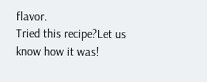flavor.
Tried this recipe?Let us know how it was!